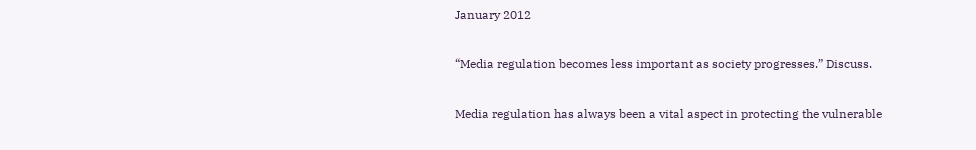January 2012

“Media regulation becomes less important as society progresses.” Discuss.

Media regulation has always been a vital aspect in protecting the vulnerable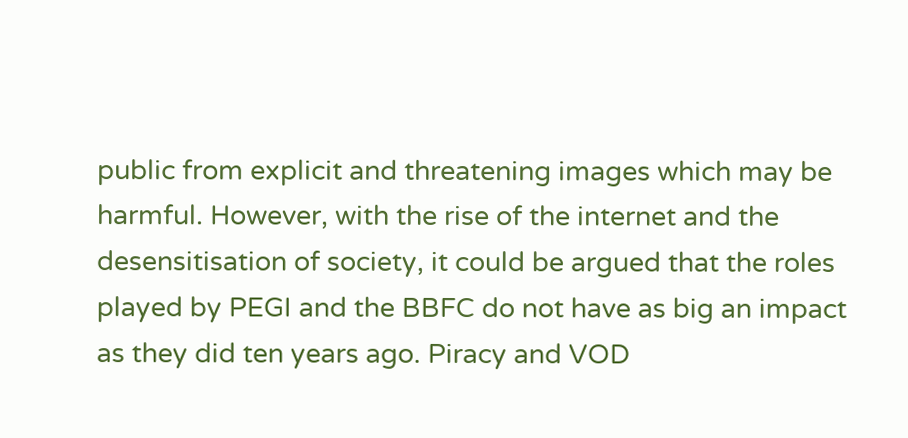public from explicit and threatening images which may be harmful. However, with the rise of the internet and the desensitisation of society, it could be argued that the roles played by PEGI and the BBFC do not have as big an impact as they did ten years ago. Piracy and VOD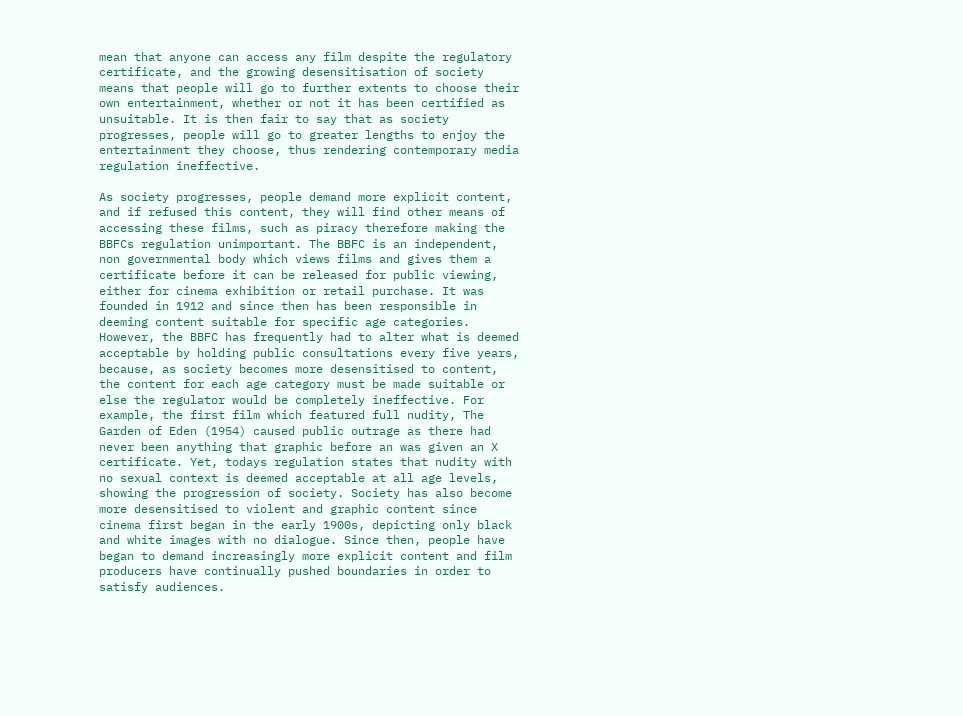mean that anyone can access any film despite the regulatory certificate, and the growing desensitisation of society means that people will go to further extents to choose their own entertainment, whether or not it has been certified as unsuitable. It is then fair to say that as society progresses, people will go to greater lengths to enjoy the entertainment they choose, thus rendering contemporary media regulation ineffective.

As society progresses, people demand more explicit content, and if refused this content, they will find other means of accessing these films, such as piracy therefore making the BBFCs regulation unimportant. The BBFC is an independent, non governmental body which views films and gives them a certificate before it can be released for public viewing, either for cinema exhibition or retail purchase. It was founded in 1912 and since then has been responsible in deeming content suitable for specific age categories. However, the BBFC has frequently had to alter what is deemed acceptable by holding public consultations every five years, because, as society becomes more desensitised to content, the content for each age category must be made suitable or else the regulator would be completely ineffective. For example, the first film which featured full nudity, The Garden of Eden (1954) caused public outrage as there had never been anything that graphic before an was given an X certificate. Yet, todays regulation states that nudity with no sexual context is deemed acceptable at all age levels, showing the progression of society. Society has also become more desensitised to violent and graphic content since cinema first began in the early 1900s, depicting only black and white images with no dialogue. Since then, people have began to demand increasingly more explicit content and film producers have continually pushed boundaries in order to satisfy audiences.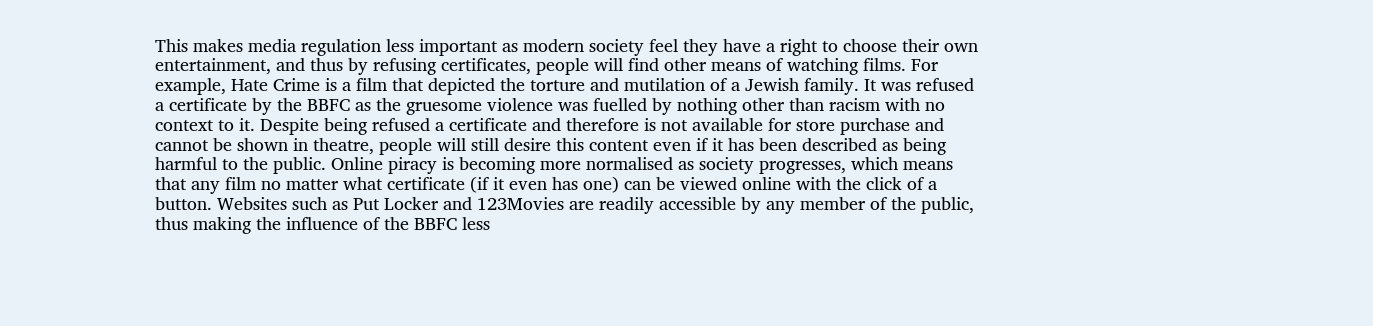This makes media regulation less important as modern society feel they have a right to choose their own entertainment, and thus by refusing certificates, people will find other means of watching films. For example, Hate Crime is a film that depicted the torture and mutilation of a Jewish family. It was refused a certificate by the BBFC as the gruesome violence was fuelled by nothing other than racism with no context to it. Despite being refused a certificate and therefore is not available for store purchase and cannot be shown in theatre, people will still desire this content even if it has been described as being harmful to the public. Online piracy is becoming more normalised as society progresses, which means that any film no matter what certificate (if it even has one) can be viewed online with the click of a button. Websites such as Put Locker and 123Movies are readily accessible by any member of the public, thus making the influence of the BBFC less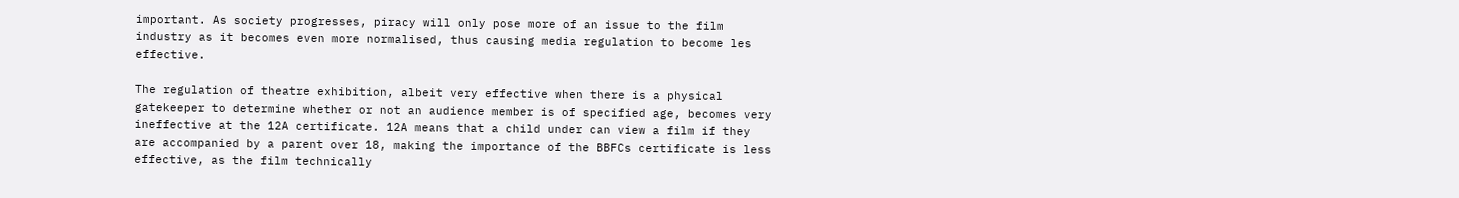important. As society progresses, piracy will only pose more of an issue to the film industry as it becomes even more normalised, thus causing media regulation to become les effective.

The regulation of theatre exhibition, albeit very effective when there is a physical gatekeeper to determine whether or not an audience member is of specified age, becomes very ineffective at the 12A certificate. 12A means that a child under can view a film if they are accompanied by a parent over 18, making the importance of the BBFCs certificate is less effective, as the film technically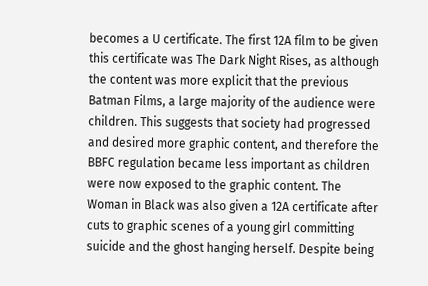becomes a U certificate. The first 12A film to be given this certificate was The Dark Night Rises, as although the content was more explicit that the previous Batman Films, a large majority of the audience were children. This suggests that society had progressed and desired more graphic content, and therefore the BBFC regulation became less important as children were now exposed to the graphic content. The Woman in Black was also given a 12A certificate after cuts to graphic scenes of a young girl committing suicide and the ghost hanging herself. Despite being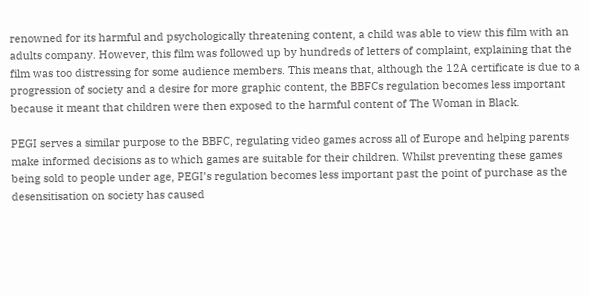renowned for its harmful and psychologically threatening content, a child was able to view this film with an adults company. However, this film was followed up by hundreds of letters of complaint, explaining that the film was too distressing for some audience members. This means that, although the 12A certificate is due to a progression of society and a desire for more graphic content, the BBFCs regulation becomes less important because it meant that children were then exposed to the harmful content of The Woman in Black.

PEGI serves a similar purpose to the BBFC, regulating video games across all of Europe and helping parents make informed decisions as to which games are suitable for their children. Whilst preventing these games being sold to people under age, PEGI’s regulation becomes less important past the point of purchase as the desensitisation on society has caused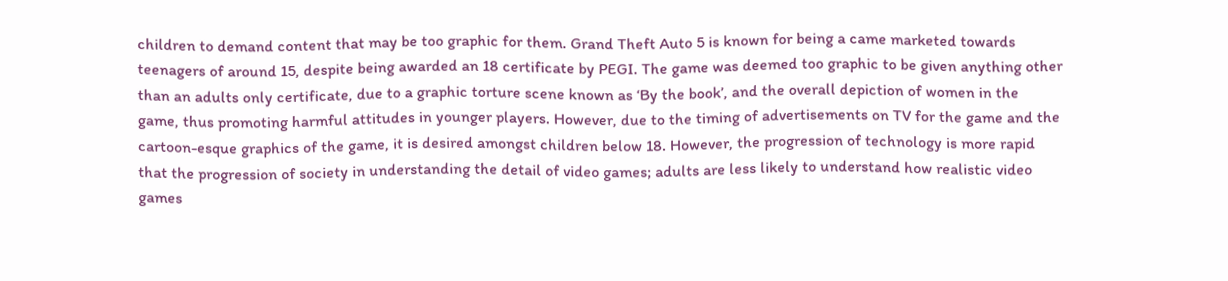children to demand content that may be too graphic for them. Grand Theft Auto 5 is known for being a came marketed towards teenagers of around 15, despite being awarded an 18 certificate by PEGI. The game was deemed too graphic to be given anything other than an adults only certificate, due to a graphic torture scene known as ‘By the book’, and the overall depiction of women in the game, thus promoting harmful attitudes in younger players. However, due to the timing of advertisements on TV for the game and the cartoon-esque graphics of the game, it is desired amongst children below 18. However, the progression of technology is more rapid that the progression of society in understanding the detail of video games; adults are less likely to understand how realistic video games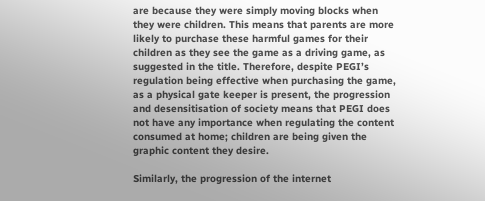are because they were simply moving blocks when they were children. This means that parents are more likely to purchase these harmful games for their children as they see the game as a driving game, as suggested in the title. Therefore, despite PEGI’s regulation being effective when purchasing the game, as a physical gate keeper is present, the progression and desensitisation of society means that PEGI does not have any importance when regulating the content consumed at home; children are being given the graphic content they desire.

Similarly, the progression of the internet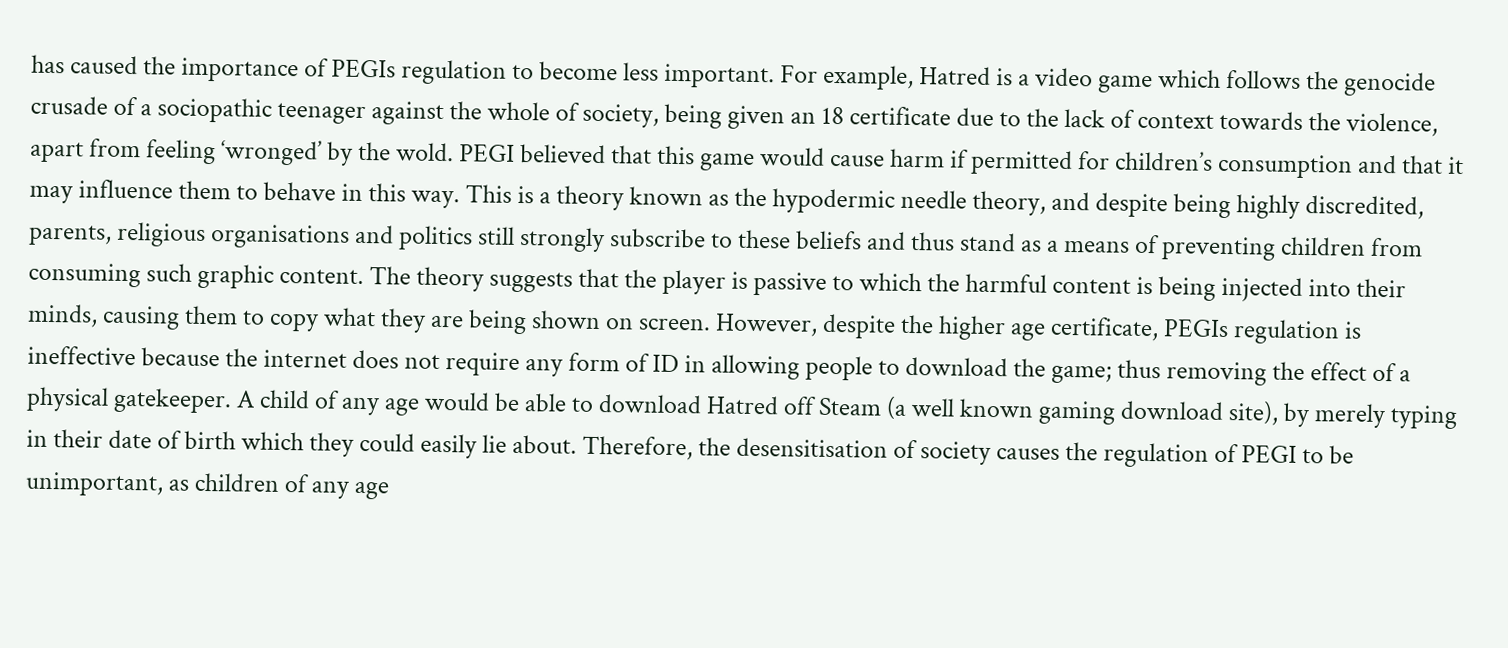has caused the importance of PEGIs regulation to become less important. For example, Hatred is a video game which follows the genocide crusade of a sociopathic teenager against the whole of society, being given an 18 certificate due to the lack of context towards the violence, apart from feeling ‘wronged’ by the wold. PEGI believed that this game would cause harm if permitted for children’s consumption and that it may influence them to behave in this way. This is a theory known as the hypodermic needle theory, and despite being highly discredited, parents, religious organisations and politics still strongly subscribe to these beliefs and thus stand as a means of preventing children from consuming such graphic content. The theory suggests that the player is passive to which the harmful content is being injected into their minds, causing them to copy what they are being shown on screen. However, despite the higher age certificate, PEGIs regulation is ineffective because the internet does not require any form of ID in allowing people to download the game; thus removing the effect of a physical gatekeeper. A child of any age would be able to download Hatred off Steam (a well known gaming download site), by merely typing in their date of birth which they could easily lie about. Therefore, the desensitisation of society causes the regulation of PEGI to be unimportant, as children of any age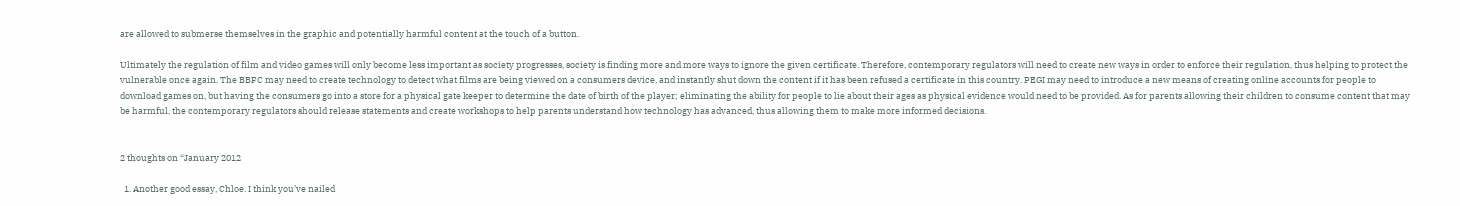are allowed to submerse themselves in the graphic and potentially harmful content at the touch of a button.

Ultimately the regulation of film and video games will only become less important as society progresses, society is finding more and more ways to ignore the given certificate. Therefore, contemporary regulators will need to create new ways in order to enforce their regulation, thus helping to protect the vulnerable once again. The BBFC may need to create technology to detect what films are being viewed on a consumers device, and instantly shut down the content if it has been refused a certificate in this country. PEGI may need to introduce a new means of creating online accounts for people to download games on, but having the consumers go into a store for a physical gate keeper to determine the date of birth of the player; eliminating the ability for people to lie about their ages as physical evidence would need to be provided. As for parents allowing their children to consume content that may be harmful, the contemporary regulators should release statements and create workshops to help parents understand how technology has advanced, thus allowing them to make more informed decisions.


2 thoughts on “January 2012

  1. Another good essay, Chloe. I think you’ve nailed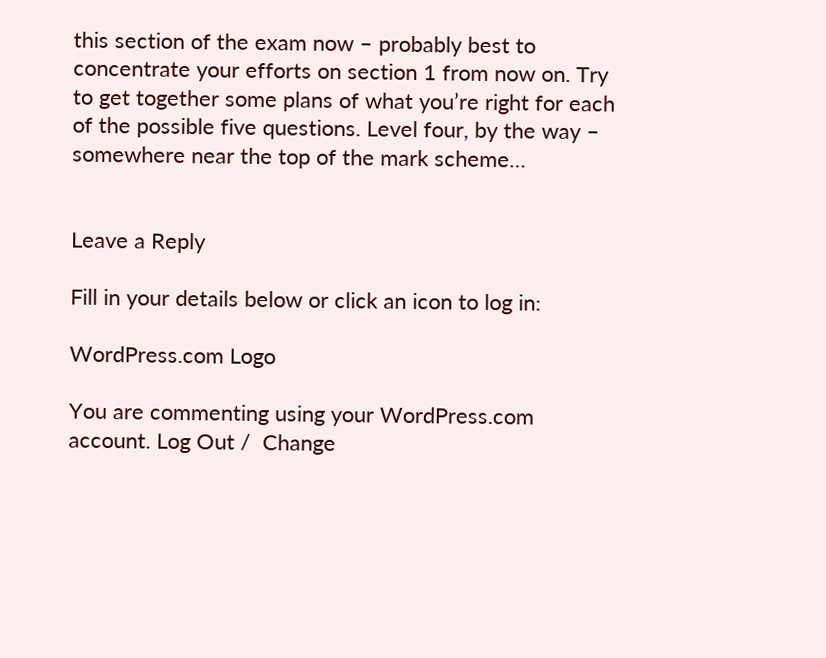this section of the exam now – probably best to concentrate your efforts on section 1 from now on. Try to get together some plans of what you’re right for each of the possible five questions. Level four, by the way – somewhere near the top of the mark scheme…


Leave a Reply

Fill in your details below or click an icon to log in:

WordPress.com Logo

You are commenting using your WordPress.com account. Log Out /  Change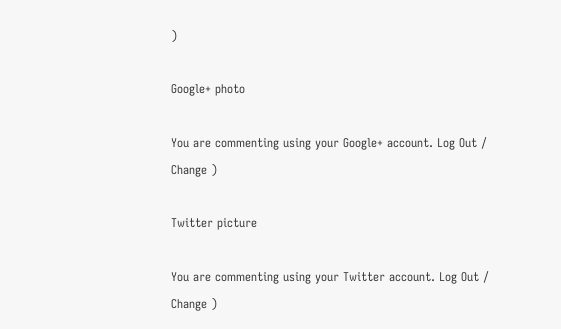)

Google+ photo

You are commenting using your Google+ account. Log Out /  Change )

Twitter picture

You are commenting using your Twitter account. Log Out /  Change )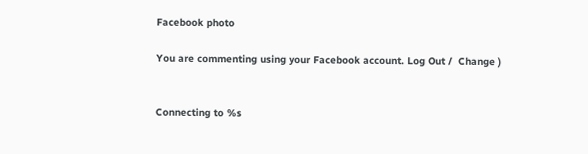Facebook photo

You are commenting using your Facebook account. Log Out /  Change )


Connecting to %s